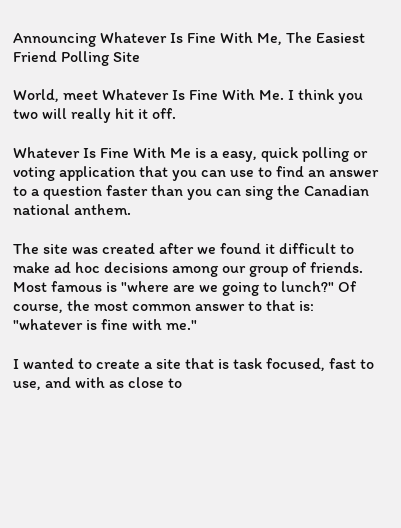Announcing Whatever Is Fine With Me, The Easiest Friend Polling Site

World, meet Whatever Is Fine With Me. I think you two will really hit it off.

Whatever Is Fine With Me is a easy, quick polling or voting application that you can use to find an answer to a question faster than you can sing the Canadian national anthem.

The site was created after we found it difficult to make ad hoc decisions among our group of friends. Most famous is "where are we going to lunch?" Of course, the most common answer to that is: "whatever is fine with me."

I wanted to create a site that is task focused, fast to use, and with as close to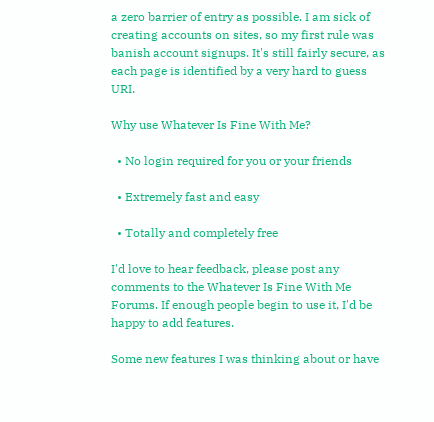a zero barrier of entry as possible. I am sick of creating accounts on sites, so my first rule was banish account signups. It's still fairly secure, as each page is identified by a very hard to guess URI.

Why use Whatever Is Fine With Me?

  • No login required for you or your friends

  • Extremely fast and easy

  • Totally and completely free

I'd love to hear feedback, please post any comments to the Whatever Is Fine With Me Forums. If enough people begin to use it, I'd be happy to add features.

Some new features I was thinking about or have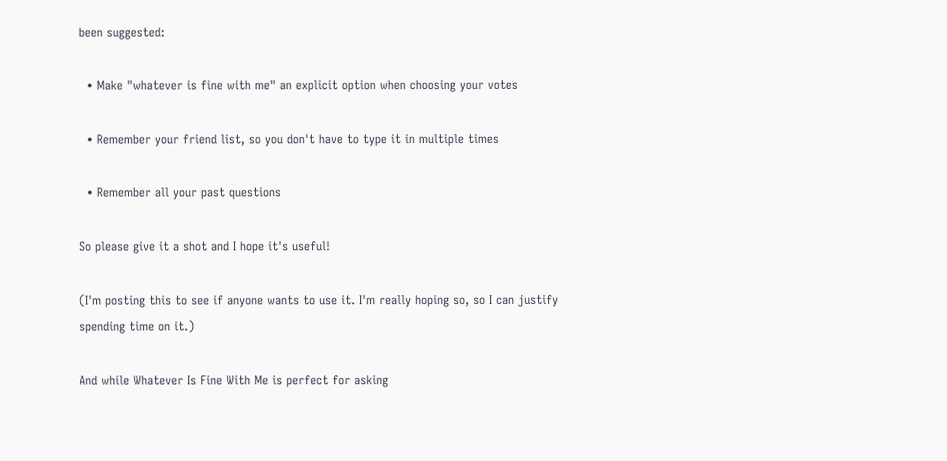been suggested:

  • Make "whatever is fine with me" an explicit option when choosing your votes

  • Remember your friend list, so you don't have to type it in multiple times

  • Remember all your past questions

So please give it a shot and I hope it's useful!

(I'm posting this to see if anyone wants to use it. I'm really hoping so, so I can justify spending time on it.)

And while Whatever Is Fine With Me is perfect for asking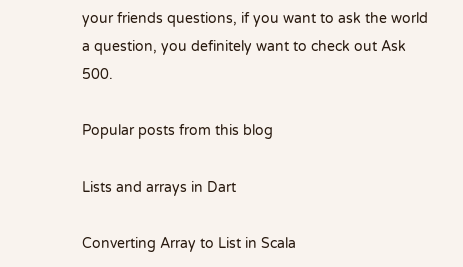your friends questions, if you want to ask the world a question, you definitely want to check out Ask 500.

Popular posts from this blog

Lists and arrays in Dart

Converting Array to List in Scala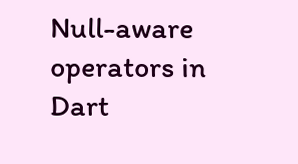Null-aware operators in Dart